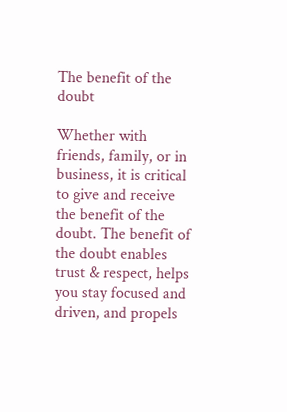The benefit of the doubt

Whether with friends, family, or in business, it is critical to give and receive the benefit of the doubt. The benefit of the doubt enables trust & respect, helps you stay focused and driven, and propels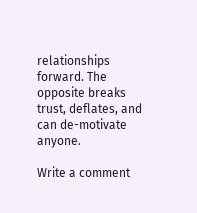relationships forward. The opposite breaks trust, deflates, and can de-motivate anyone.

Write a comment